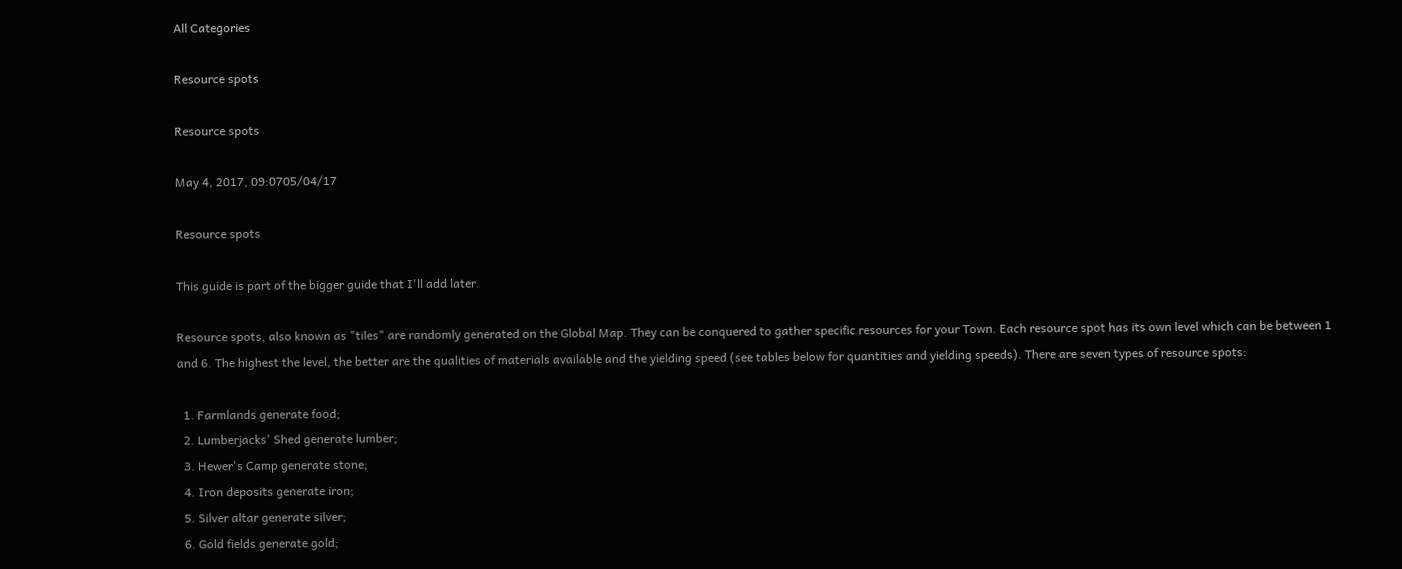All Categories

Resource spots

Resource spots

May 4, 2017, 09:0705/04/17

Resource spots

This guide is part of the bigger guide that I'll add later.

Resource spots, also known as "tiles" are randomly generated on the Global Map. They can be conquered to gather specific resources for your Town. Each resource spot has its own level which can be between 1 and 6. The highest the level, the better are the qualities of materials available and the yielding speed (see tables below for quantities and yielding speeds). There are seven types of resource spots:

  1. Farmlands generate food;
  2. Lumberjacks' Shed generate lumber;
  3. Hewer's Camp generate stone;
  4. Iron deposits generate iron;
  5. Silver altar generate silver;
  6. Gold fields generate gold;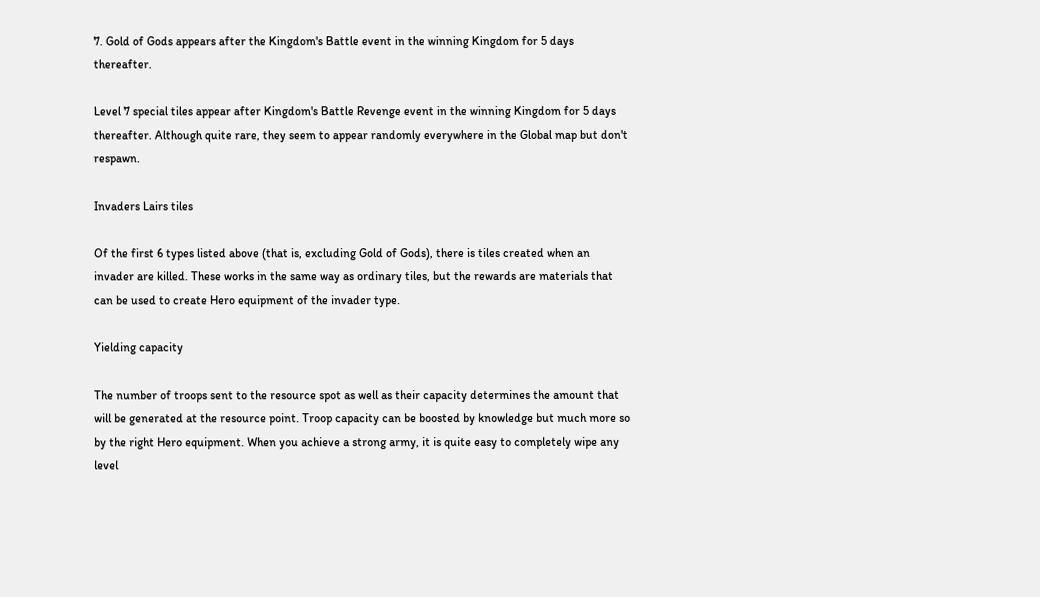7. Gold of Gods appears after the Kingdom's Battle event in the winning Kingdom for 5 days thereafter.

Level 7 special tiles appear after Kingdom's Battle Revenge event in the winning Kingdom for 5 days thereafter. Although quite rare, they seem to appear randomly everywhere in the Global map but don't respawn.

Invaders Lairs tiles

Of the first 6 types listed above (that is, excluding Gold of Gods), there is tiles created when an invader are killed. These works in the same way as ordinary tiles, but the rewards are materials that can be used to create Hero equipment of the invader type.

Yielding capacity

The number of troops sent to the resource spot as well as their capacity determines the amount that will be generated at the resource point. Troop capacity can be boosted by knowledge but much more so by the right Hero equipment. When you achieve a strong army, it is quite easy to completely wipe any level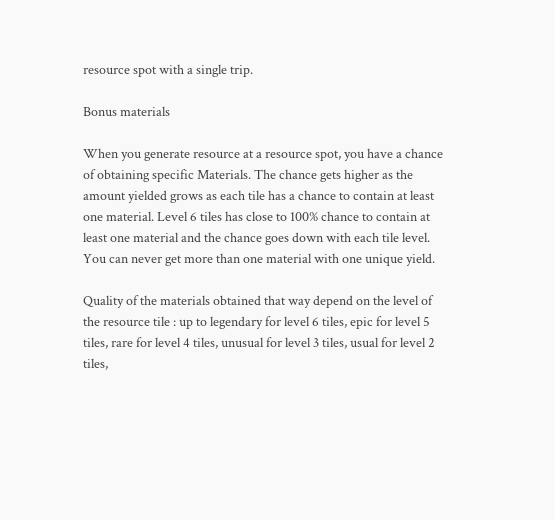resource spot with a single trip.

Bonus materials

When you generate resource at a resource spot, you have a chance of obtaining specific Materials. The chance gets higher as the amount yielded grows as each tile has a chance to contain at least one material. Level 6 tiles has close to 100% chance to contain at least one material and the chance goes down with each tile level. You can never get more than one material with one unique yield.

Quality of the materials obtained that way depend on the level of the resource tile : up to legendary for level 6 tiles, epic for level 5 tiles, rare for level 4 tiles, unusual for level 3 tiles, usual for level 2 tiles,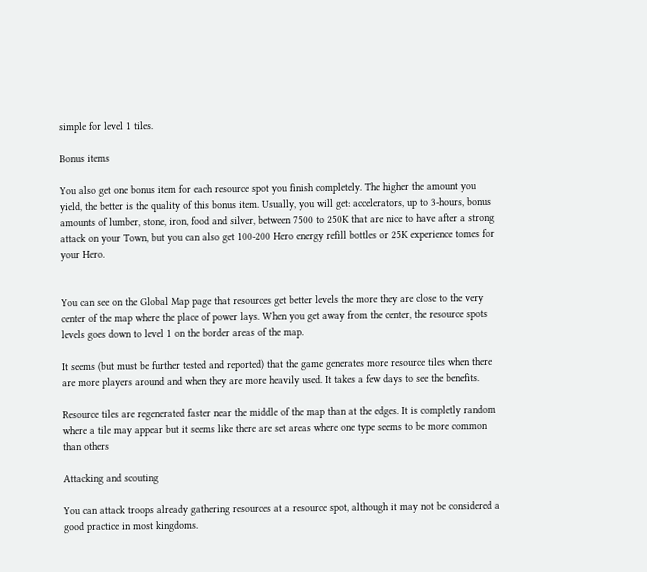simple for level 1 tiles.

Bonus items

You also get one bonus item for each resource spot you finish completely. The higher the amount you yield, the better is the quality of this bonus item. Usually, you will get: accelerators, up to 3-hours, bonus amounts of lumber, stone, iron, food and silver, between 7500 to 250K that are nice to have after a strong attack on your Town, but you can also get 100-200 Hero energy refill bottles or 25K experience tomes for your Hero.


You can see on the Global Map page that resources get better levels the more they are close to the very center of the map where the place of power lays. When you get away from the center, the resource spots levels goes down to level 1 on the border areas of the map.

It seems (but must be further tested and reported) that the game generates more resource tiles when there are more players around and when they are more heavily used. It takes a few days to see the benefits.

Resource tiles are regenerated faster near the middle of the map than at the edges. It is completly random where a tile may appear but it seems like there are set areas where one type seems to be more common than others

Attacking and scouting

You can attack troops already gathering resources at a resource spot, although it may not be considered a good practice in most kingdoms.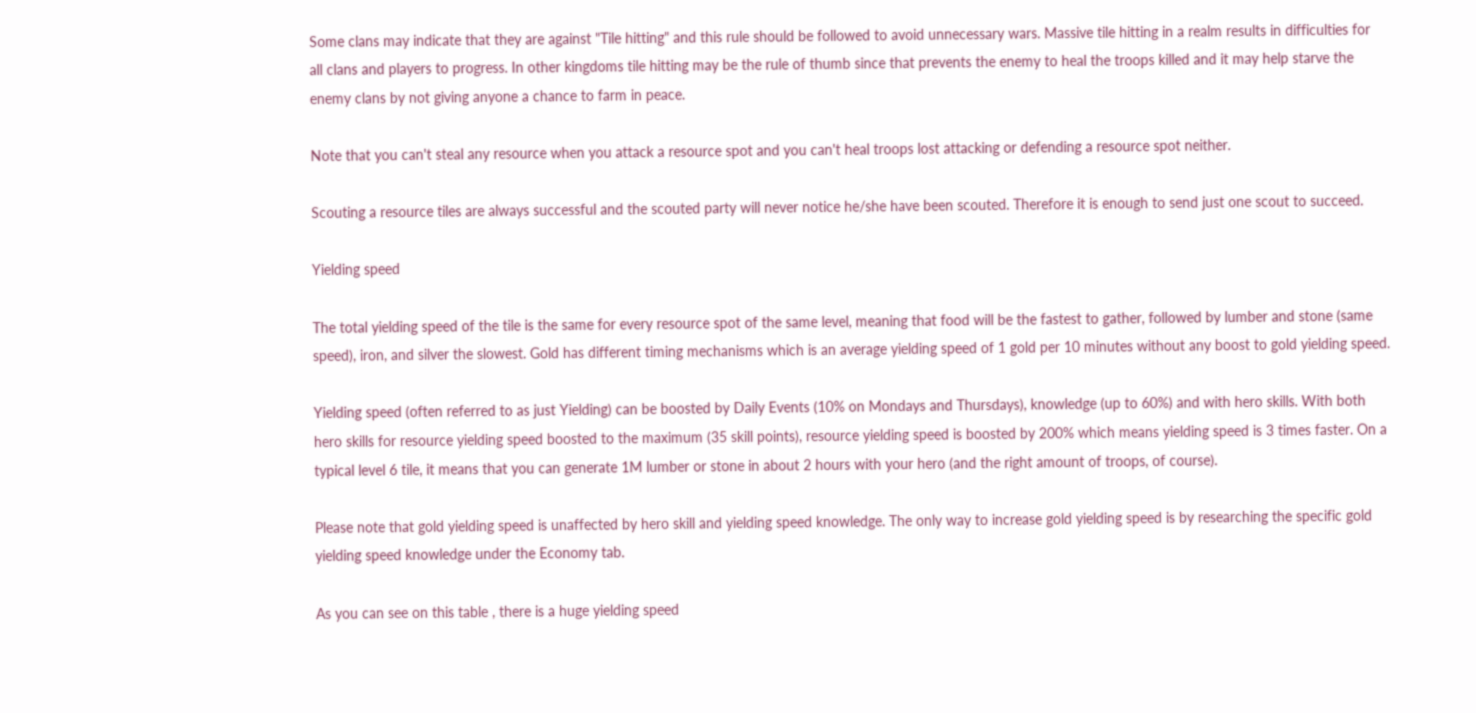Some clans may indicate that they are against "Tile hitting" and this rule should be followed to avoid unnecessary wars. Massive tile hitting in a realm results in difficulties for all clans and players to progress. In other kingdoms tile hitting may be the rule of thumb since that prevents the enemy to heal the troops killed and it may help starve the enemy clans by not giving anyone a chance to farm in peace.

Note that you can't steal any resource when you attack a resource spot and you can't heal troops lost attacking or defending a resource spot neither.

Scouting a resource tiles are always successful and the scouted party will never notice he/she have been scouted. Therefore it is enough to send just one scout to succeed.

Yielding speed

The total yielding speed of the tile is the same for every resource spot of the same level, meaning that food will be the fastest to gather, followed by lumber and stone (same speed), iron, and silver the slowest. Gold has different timing mechanisms which is an average yielding speed of 1 gold per 10 minutes without any boost to gold yielding speed.

Yielding speed (often referred to as just Yielding) can be boosted by Daily Events (10% on Mondays and Thursdays), knowledge (up to 60%) and with hero skills. With both hero skills for resource yielding speed boosted to the maximum (35 skill points), resource yielding speed is boosted by 200% which means yielding speed is 3 times faster. On a typical level 6 tile, it means that you can generate 1M lumber or stone in about 2 hours with your hero (and the right amount of troops, of course).

Please note that gold yielding speed is unaffected by hero skill and yielding speed knowledge. The only way to increase gold yielding speed is by researching the specific gold yielding speed knowledge under the Economy tab.

As you can see on this table , there is a huge yielding speed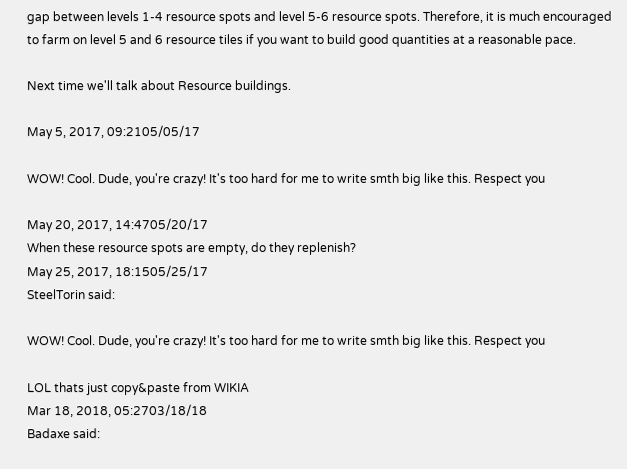gap between levels 1-4 resource spots and level 5-6 resource spots. Therefore, it is much encouraged to farm on level 5 and 6 resource tiles if you want to build good quantities at a reasonable pace.

Next time we'll talk about Resource buildings.

May 5, 2017, 09:2105/05/17

WOW! Cool. Dude, you're crazy! It's too hard for me to write smth big like this. Respect you

May 20, 2017, 14:4705/20/17
When these resource spots are empty, do they replenish?
May 25, 2017, 18:1505/25/17
SteelTorin said:

WOW! Cool. Dude, you're crazy! It's too hard for me to write smth big like this. Respect you

LOL thats just copy&paste from WIKIA
Mar 18, 2018, 05:2703/18/18
Badaxe said: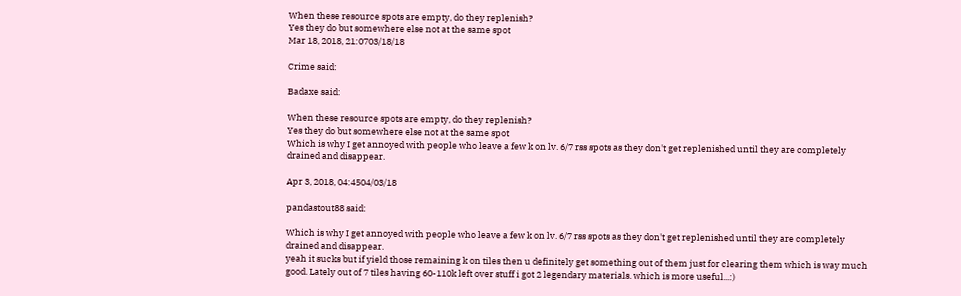When these resource spots are empty, do they replenish?
Yes they do but somewhere else not at the same spot
Mar 18, 2018, 21:0703/18/18

Crime said:

Badaxe said:

When these resource spots are empty, do they replenish?
Yes they do but somewhere else not at the same spot
Which is why I get annoyed with people who leave a few k on lv. 6/7 rss spots as they don't get replenished until they are completely drained and disappear.

Apr 3, 2018, 04:4504/03/18

pandastout88 said:

Which is why I get annoyed with people who leave a few k on lv. 6/7 rss spots as they don't get replenished until they are completely drained and disappear.
yeah it sucks but if yield those remaining k on tiles then u definitely get something out of them just for clearing them which is way much good. Lately out of 7 tiles having 60-110k left over stuff i got 2 legendary materials. which is more useful...:)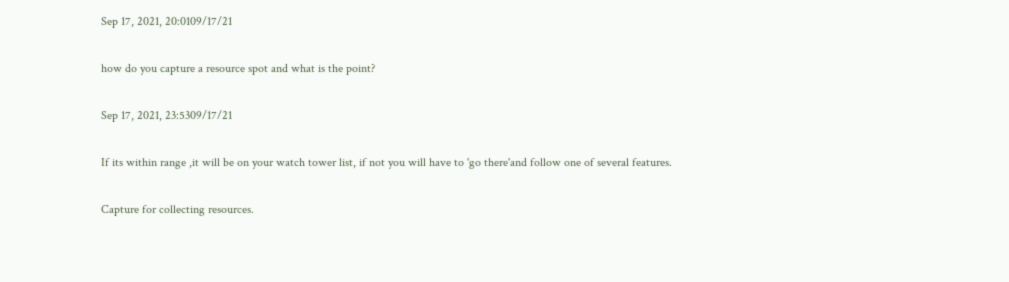Sep 17, 2021, 20:0109/17/21

how do you capture a resource spot and what is the point?

Sep 17, 2021, 23:5309/17/21

If its within range ,it will be on your watch tower list, if not you will have to 'go there'and follow one of several features.

Capture for collecting resources.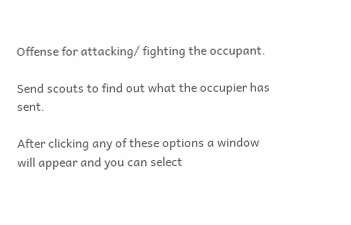Offense for attacking/ fighting the occupant.

Send scouts to find out what the occupier has sent.

After clicking any of these options a window will appear and you can select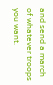and send a march of whatever troops you want.